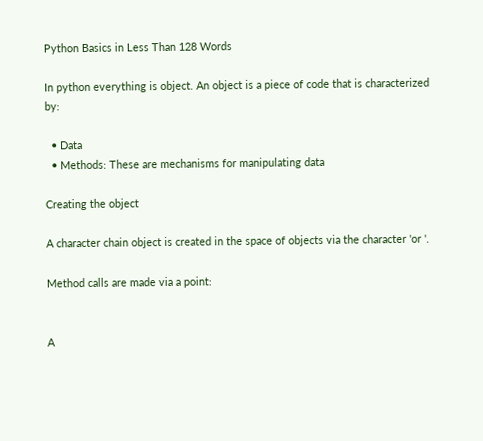Python Basics in Less Than 128 Words

In python everything is object. An object is a piece of code that is characterized by:

  • Data
  • Methods: These are mechanisms for manipulating data

Creating the object

A character chain object is created in the space of objects via the character 'or '.

Method calls are made via a point:


A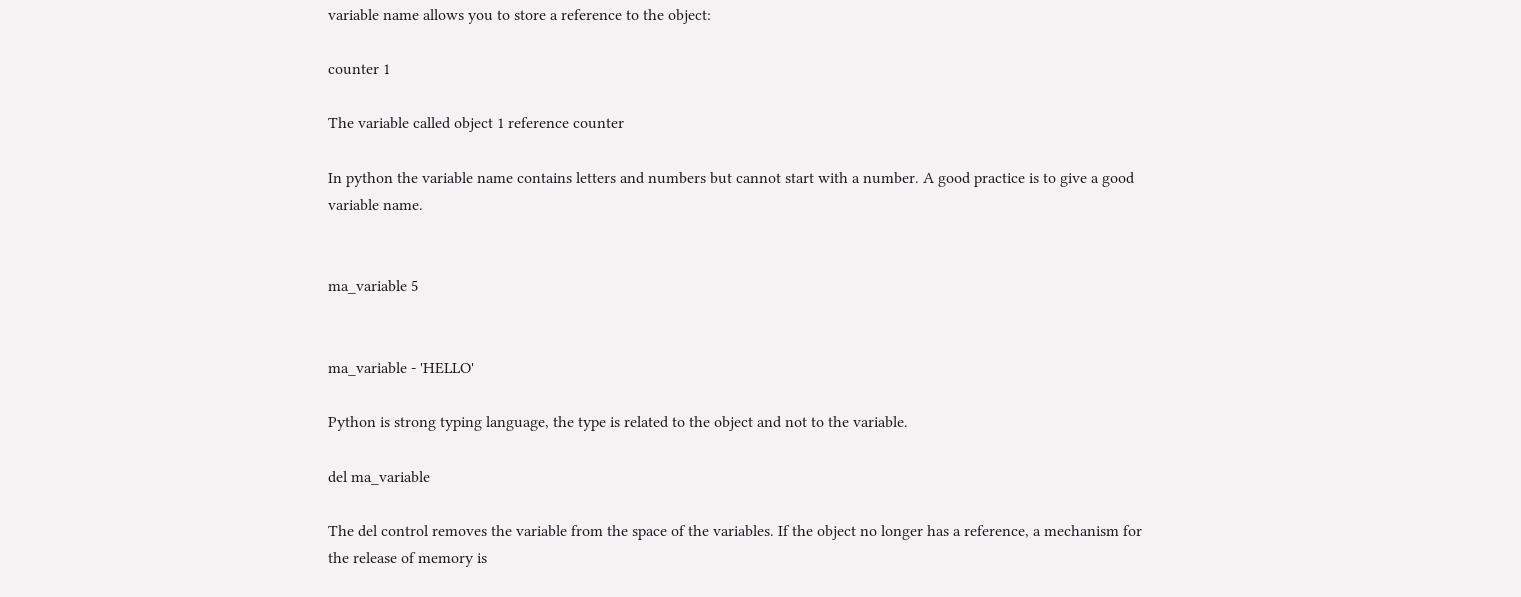variable name allows you to store a reference to the object:

counter 1

The variable called object 1 reference counter

In python the variable name contains letters and numbers but cannot start with a number. A good practice is to give a good variable name.


ma_variable 5


ma_variable - 'HELLO'

Python is strong typing language, the type is related to the object and not to the variable.

del ma_variable

The del control removes the variable from the space of the variables. If the object no longer has a reference, a mechanism for the release of memory is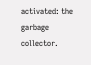activated: the garbage collector.